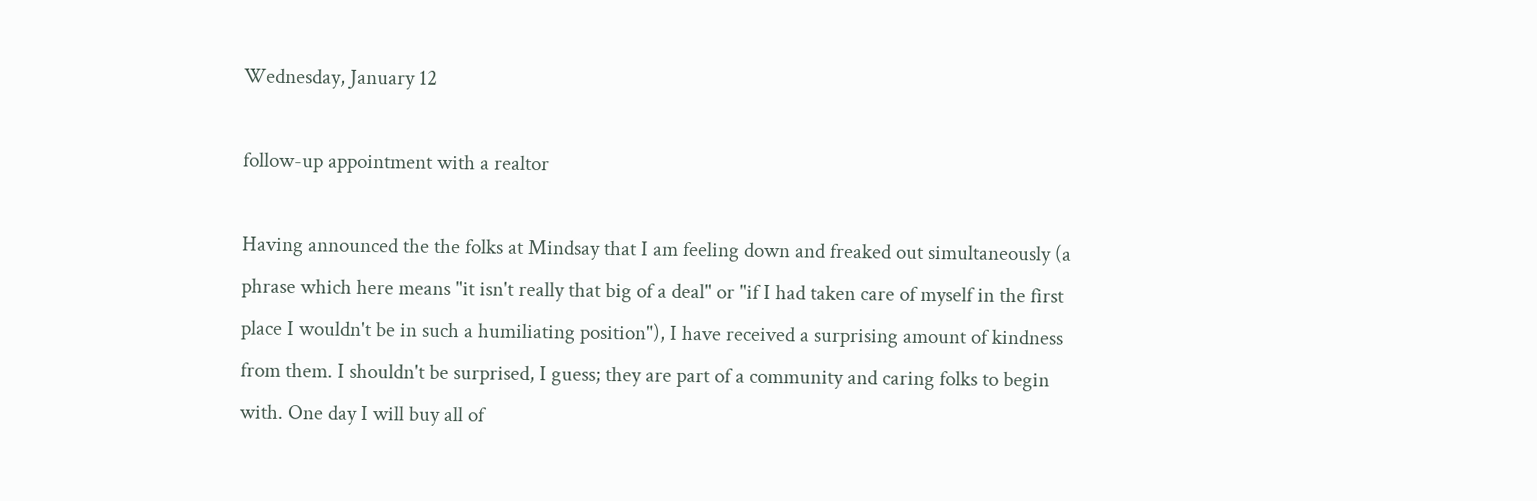Wednesday, January 12

follow-up appointment with a realtor

Having announced the the folks at Mindsay that I am feeling down and freaked out simultaneously (a phrase which here means "it isn't really that big of a deal" or "if I had taken care of myself in the first place I wouldn't be in such a humiliating position"), I have received a surprising amount of kindness from them. I shouldn't be surprised, I guess; they are part of a community and caring folks to begin with. One day I will buy all of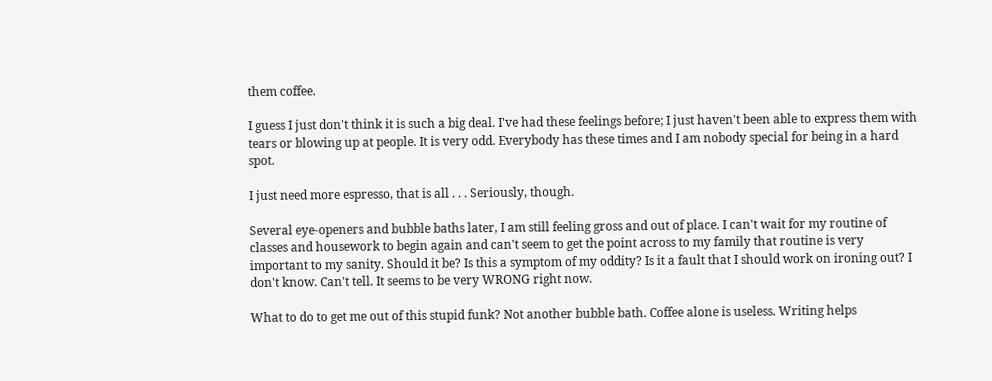them coffee.

I guess I just don't think it is such a big deal. I've had these feelings before; I just haven't been able to express them with tears or blowing up at people. It is very odd. Everybody has these times and I am nobody special for being in a hard spot.

I just need more espresso, that is all . . . Seriously, though.

Several eye-openers and bubble baths later, I am still feeling gross and out of place. I can't wait for my routine of classes and housework to begin again and can't seem to get the point across to my family that routine is very important to my sanity. Should it be? Is this a symptom of my oddity? Is it a fault that I should work on ironing out? I don't know. Can't tell. It seems to be very WRONG right now.

What to do to get me out of this stupid funk? Not another bubble bath. Coffee alone is useless. Writing helps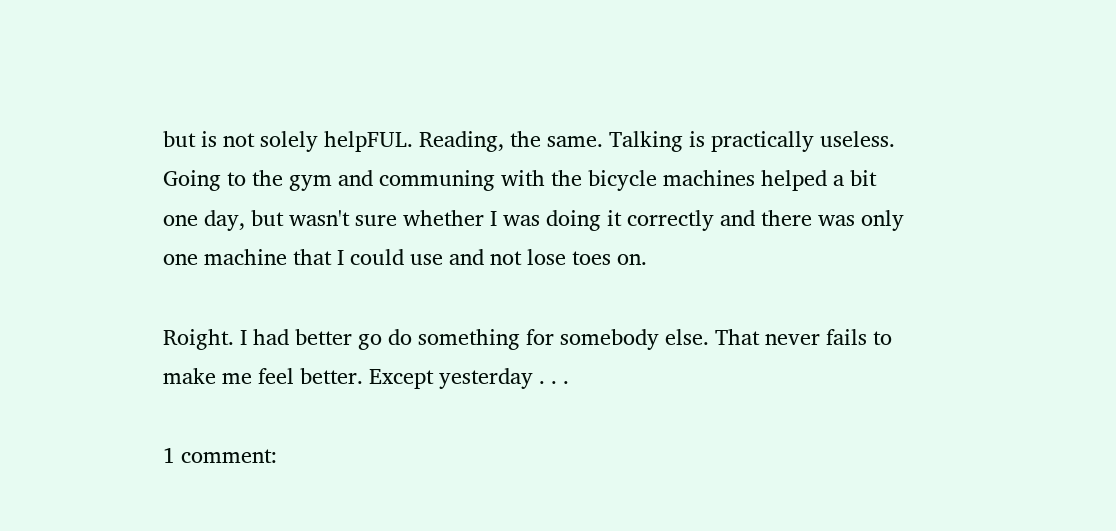but is not solely helpFUL. Reading, the same. Talking is practically useless. Going to the gym and communing with the bicycle machines helped a bit one day, but wasn't sure whether I was doing it correctly and there was only one machine that I could use and not lose toes on.

Roight. I had better go do something for somebody else. That never fails to make me feel better. Except yesterday . . .

1 comment: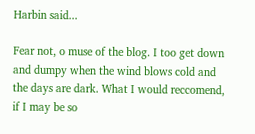Harbin said...

Fear not, o muse of the blog. I too get down and dumpy when the wind blows cold and the days are dark. What I would reccomend, if I may be so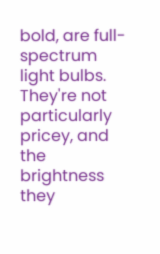bold, are full-spectrum light bulbs. They're not particularly pricey, and the brightness they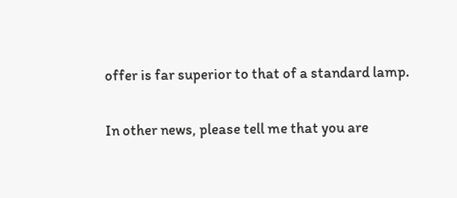offer is far superior to that of a standard lamp.

In other news, please tell me that you are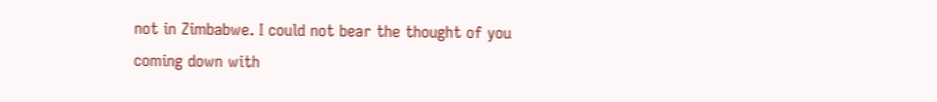not in Zimbabwe. I could not bear the thought of you coming down with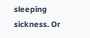sleeping sickness. Or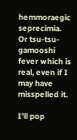hemmoraegic seprecimia. Or tsu-tsu-gamooshi fever which is real, even if I may have misspelled it.

I'll pop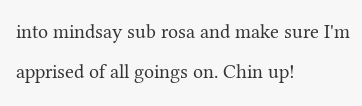into mindsay sub rosa and make sure I'm apprised of all goings on. Chin up!